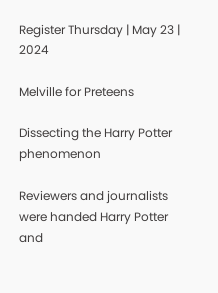Register Thursday | May 23 | 2024

Melville for Preteens

Dissecting the Harry Potter phenomenon

Reviewers and journalists were handed Harry Potter and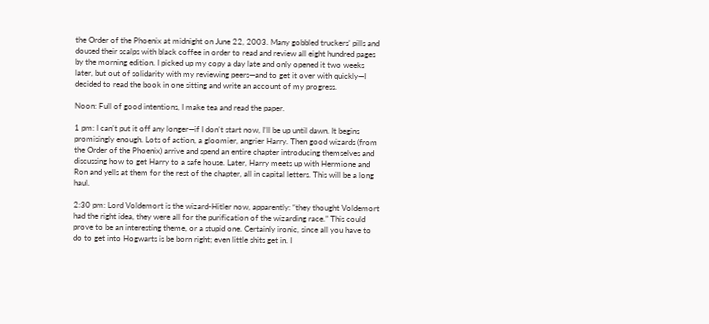the Order of the Phoenix at midnight on June 22, 2003. Many gobbled truckers’ pills and doused their scalps with black coffee in order to read and review all eight hundred pages by the morning edition. I picked up my copy a day late and only opened it two weeks later, but out of solidarity with my reviewing peers—and to get it over with quickly—I decided to read the book in one sitting and write an account of my progress.

Noon: Full of good intentions, I make tea and read the paper.

1 pm: I can’t put it off any longer—if I don’t start now, I’ll be up until dawn. It begins promisingly enough. Lots of action, a gloomier, angrier Harry. Then good wizards (from the Order of the Phoenix) arrive and spend an entire chapter introducing themselves and discussing how to get Harry to a safe house. Later, Harry meets up with Hermione and Ron and yells at them for the rest of the chapter, all in capital letters. This will be a long haul.

2:30 pm: Lord Voldemort is the wizard-Hitler now, apparently: “they thought Voldemort had the right idea, they were all for the purification of the wizarding race.” This could prove to be an interesting theme, or a stupid one. Certainly ironic, since all you have to do to get into Hogwarts is be born right; even little shits get in. I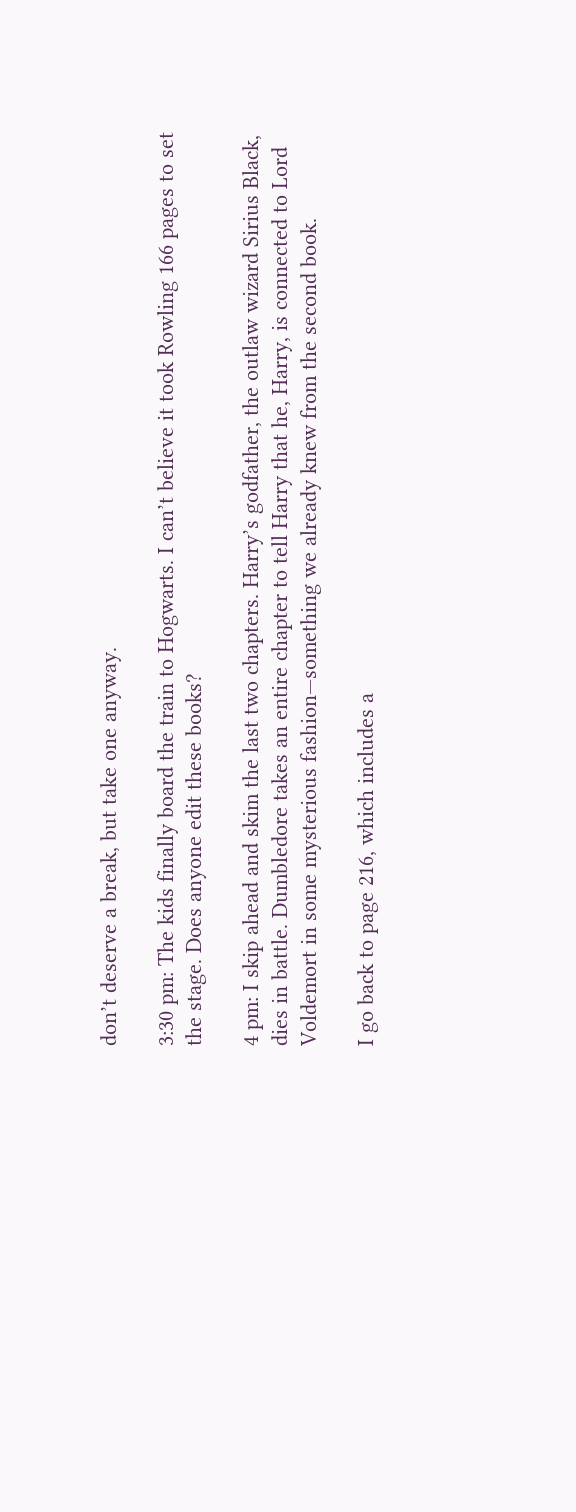don’t deserve a break, but take one anyway.

3:30 pm: The kids finally board the train to Hogwarts. I can’t believe it took Rowling 166 pages to set the stage. Does anyone edit these books?

4 pm: I skip ahead and skim the last two chapters. Harry’s godfather, the outlaw wizard Sirius Black, dies in battle. Dumbledore takes an entire chapter to tell Harry that he, Harry, is connected to Lord Voldemort in some mysterious fashion—something we already knew from the second book.

I go back to page 216, which includes a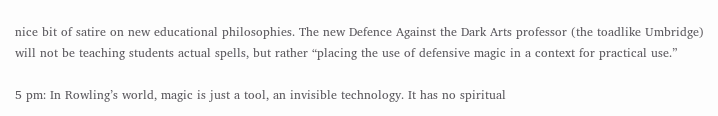nice bit of satire on new educational philosophies. The new Defence Against the Dark Arts professor (the toadlike Umbridge) will not be teaching students actual spells, but rather “placing the use of defensive magic in a context for practical use.”

5 pm: In Rowling’s world, magic is just a tool, an invisible technology. It has no spiritual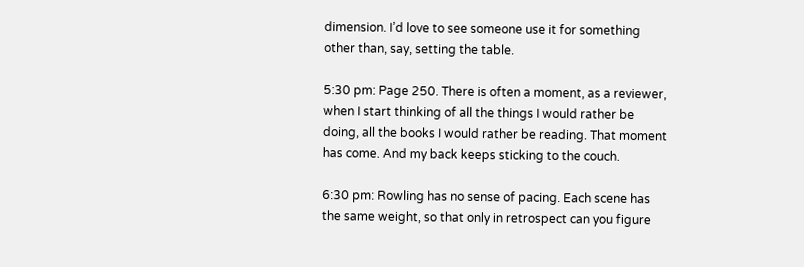dimension. I’d love to see someone use it for something other than, say, setting the table.

5:30 pm: Page 250. There is often a moment, as a reviewer, when I start thinking of all the things I would rather be doing, all the books I would rather be reading. That moment has come. And my back keeps sticking to the couch.

6:30 pm: Rowling has no sense of pacing. Each scene has the same weight, so that only in retrospect can you figure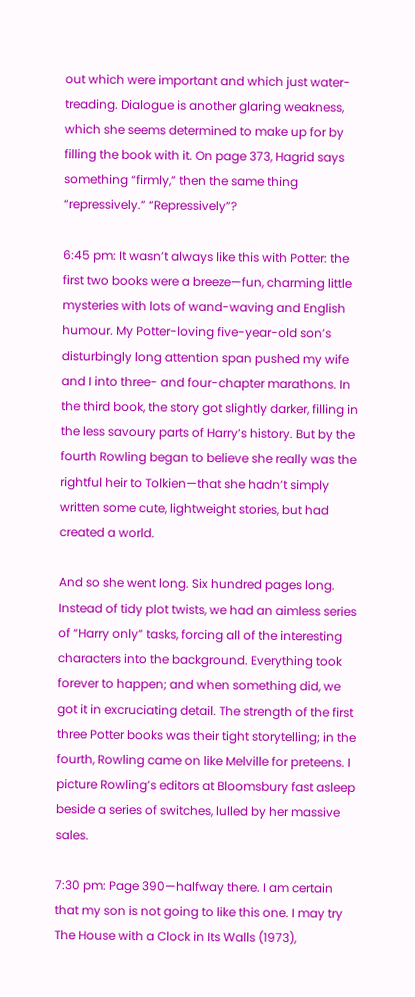out which were important and which just water-treading. Dialogue is another glaring weakness, which she seems determined to make up for by filling the book with it. On page 373, Hagrid says something “firmly,” then the same thing “repressively.” “Repressively”?

6:45 pm: It wasn’t always like this with Potter: the first two books were a breeze—fun, charming little mysteries with lots of wand-waving and English humour. My Potter-loving five-year-old son’s disturbingly long attention span pushed my wife and I into three- and four-chapter marathons. In the third book, the story got slightly darker, filling in the less savoury parts of Harry’s history. But by the fourth Rowling began to believe she really was the rightful heir to Tolkien—that she hadn’t simply written some cute, lightweight stories, but had created a world.

And so she went long. Six hundred pages long. Instead of tidy plot twists, we had an aimless series of “Harry only” tasks, forcing all of the interesting characters into the background. Everything took forever to happen; and when something did, we got it in excruciating detail. The strength of the first three Potter books was their tight storytelling; in the fourth, Rowling came on like Melville for preteens. I picture Rowling’s editors at Bloomsbury fast asleep beside a series of switches, lulled by her massive sales.

7:30 pm: Page 390—halfway there. I am certain that my son is not going to like this one. I may try The House with a Clock in Its Walls (1973),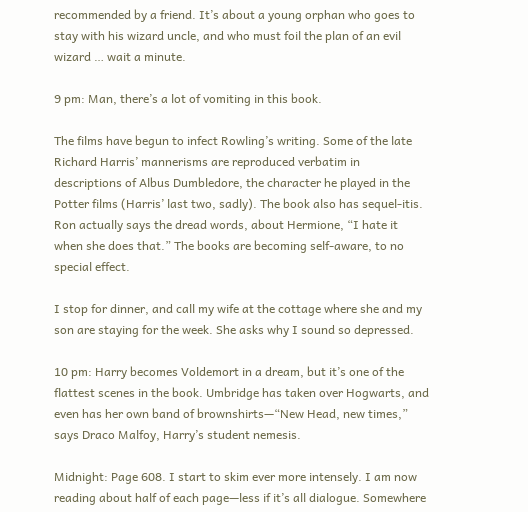recommended by a friend. It’s about a young orphan who goes to stay with his wizard uncle, and who must foil the plan of an evil wizard … wait a minute.

9 pm: Man, there’s a lot of vomiting in this book.

The films have begun to infect Rowling’s writing. Some of the late Richard Harris’ mannerisms are reproduced verbatim in descriptions of Albus Dumbledore, the character he played in the Potter films (Harris’ last two, sadly). The book also has sequel-itis. Ron actually says the dread words, about Hermione, “I hate it when she does that.” The books are becoming self-aware, to no special effect.

I stop for dinner, and call my wife at the cottage where she and my son are staying for the week. She asks why I sound so depressed.

10 pm: Harry becomes Voldemort in a dream, but it’s one of the flattest scenes in the book. Umbridge has taken over Hogwarts, and even has her own band of brownshirts—“New Head, new times,” says Draco Malfoy, Harry’s student nemesis.

Midnight: Page 608. I start to skim ever more intensely. I am now reading about half of each page—less if it’s all dialogue. Somewhere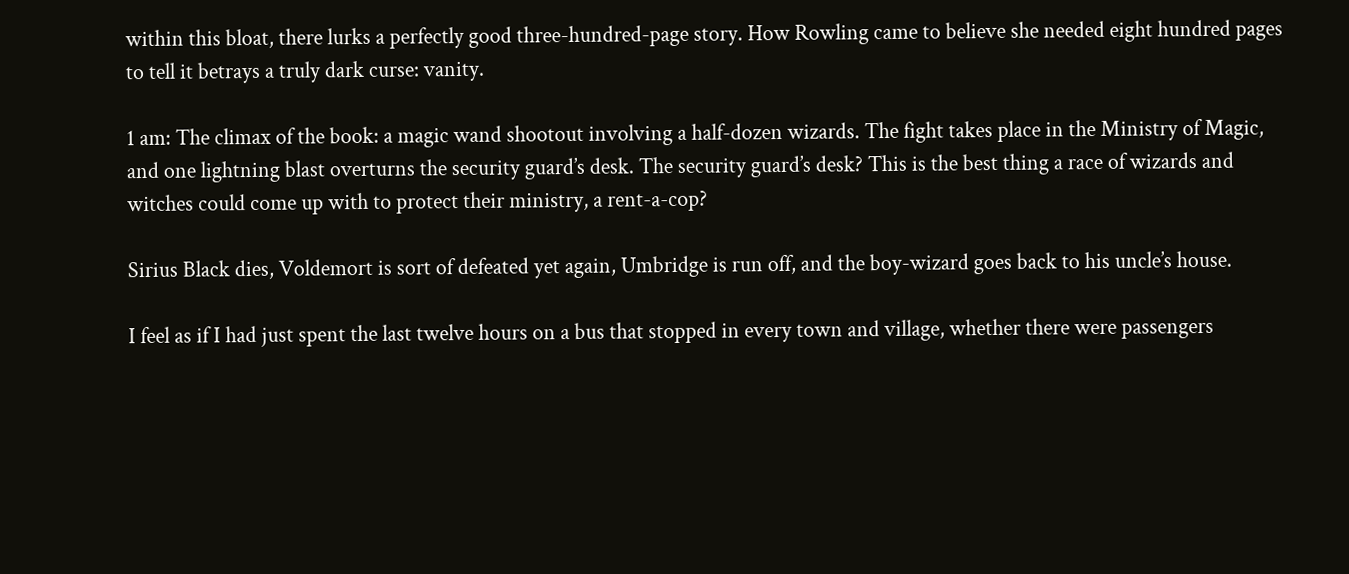within this bloat, there lurks a perfectly good three-hundred-page story. How Rowling came to believe she needed eight hundred pages to tell it betrays a truly dark curse: vanity.

1 am: The climax of the book: a magic wand shootout involving a half-dozen wizards. The fight takes place in the Ministry of Magic, and one lightning blast overturns the security guard’s desk. The security guard’s desk? This is the best thing a race of wizards and witches could come up with to protect their ministry, a rent-a-cop?

Sirius Black dies, Voldemort is sort of defeated yet again, Umbridge is run off, and the boy-wizard goes back to his uncle’s house.

I feel as if I had just spent the last twelve hours on a bus that stopped in every town and village, whether there were passengers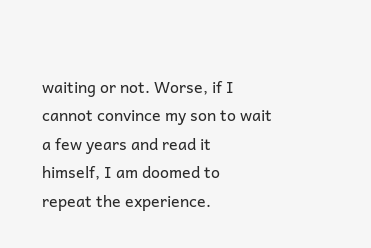waiting or not. Worse, if I cannot convince my son to wait a few years and read it himself, I am doomed to repeat the experience.